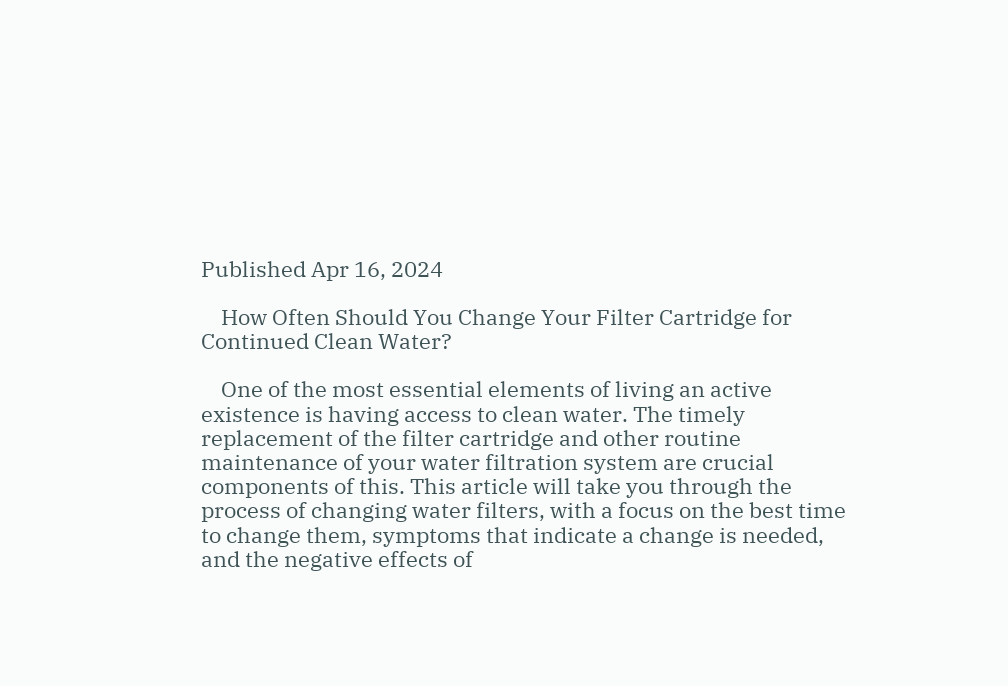Published Apr 16, 2024

    How Often Should You Change Your Filter Cartridge for Continued Clean Water?

    One of the most essential elements of living an active existence is having access to clean water. The timely replacement of the filter cartridge and other routine maintenance of your water filtration system are crucial components of this. This article will take you through the process of changing water filters, with a focus on the best time to change them, symptoms that indicate a change is needed, and the negative effects of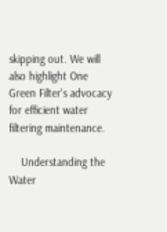skipping out. We will also highlight One Green Filter's advocacy for efficient water filtering maintenance.

    Understanding the Water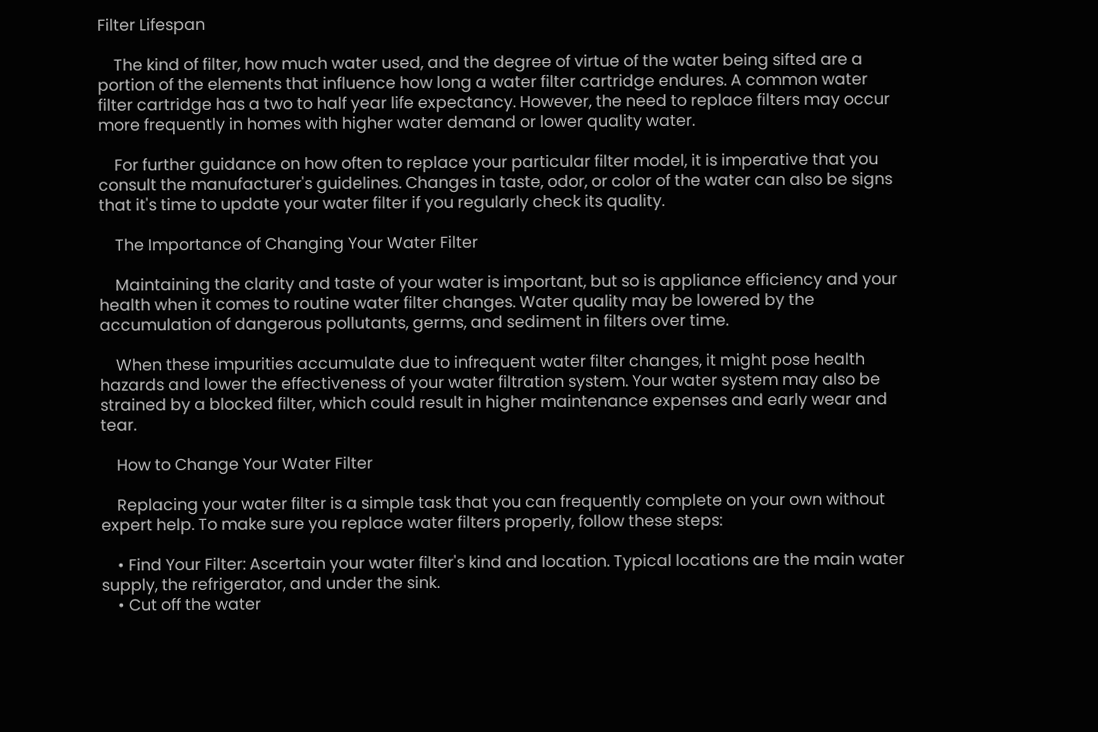Filter Lifespan

    The kind of filter, how much water used, and the degree of virtue of the water being sifted are a portion of the elements that influence how long a water filter cartridge endures. A common water filter cartridge has a two to half year life expectancy. However, the need to replace filters may occur more frequently in homes with higher water demand or lower quality water.

    For further guidance on how often to replace your particular filter model, it is imperative that you consult the manufacturer's guidelines. Changes in taste, odor, or color of the water can also be signs that it's time to update your water filter if you regularly check its quality.

    The Importance of Changing Your Water Filter

    Maintaining the clarity and taste of your water is important, but so is appliance efficiency and your health when it comes to routine water filter changes. Water quality may be lowered by the accumulation of dangerous pollutants, germs, and sediment in filters over time.

    When these impurities accumulate due to infrequent water filter changes, it might pose health hazards and lower the effectiveness of your water filtration system. Your water system may also be strained by a blocked filter, which could result in higher maintenance expenses and early wear and tear.

    How to Change Your Water Filter

    Replacing your water filter is a simple task that you can frequently complete on your own without expert help. To make sure you replace water filters properly, follow these steps:

    • Find Your Filter: Ascertain your water filter's kind and location. Typical locations are the main water supply, the refrigerator, and under the sink.
    • Cut off the water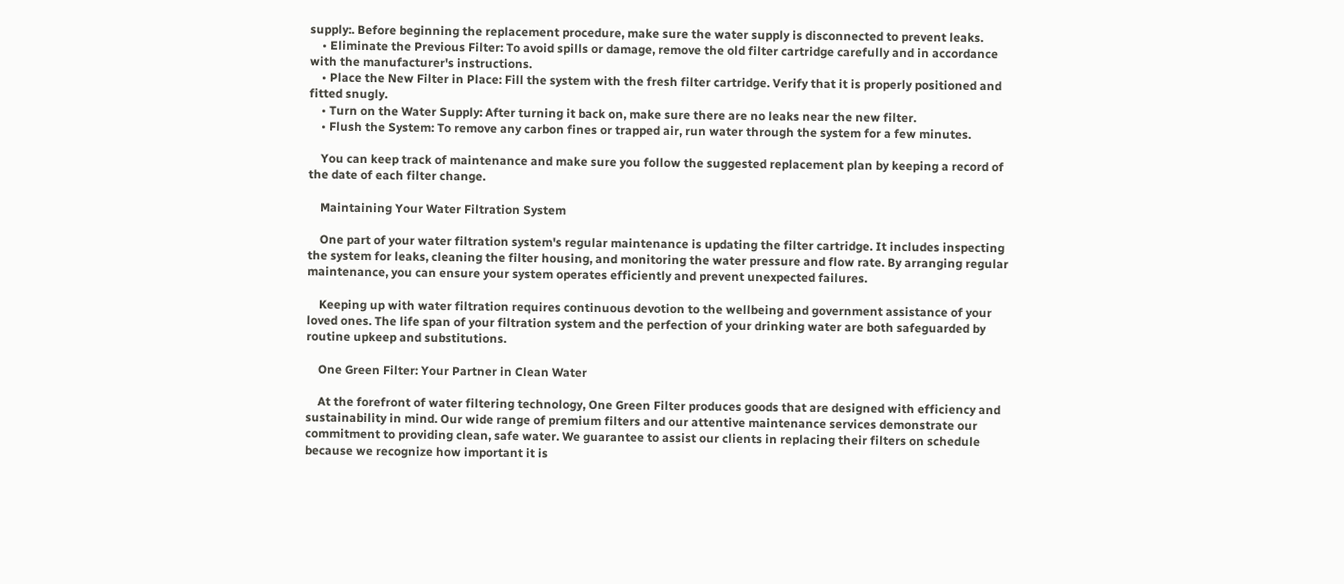supply:. Before beginning the replacement procedure, make sure the water supply is disconnected to prevent leaks.
    • Eliminate the Previous Filter: To avoid spills or damage, remove the old filter cartridge carefully and in accordance with the manufacturer's instructions.
    • Place the New Filter in Place: Fill the system with the fresh filter cartridge. Verify that it is properly positioned and fitted snugly.
    • Turn on the Water Supply: After turning it back on, make sure there are no leaks near the new filter.
    • Flush the System: To remove any carbon fines or trapped air, run water through the system for a few minutes.

    You can keep track of maintenance and make sure you follow the suggested replacement plan by keeping a record of the date of each filter change.

    Maintaining Your Water Filtration System

    One part of your water filtration system's regular maintenance is updating the filter cartridge. It includes inspecting the system for leaks, cleaning the filter housing, and monitoring the water pressure and flow rate. By arranging regular maintenance, you can ensure your system operates efficiently and prevent unexpected failures.

    Keeping up with water filtration requires continuous devotion to the wellbeing and government assistance of your loved ones. The life span of your filtration system and the perfection of your drinking water are both safeguarded by routine upkeep and substitutions.

    One Green Filter: Your Partner in Clean Water

    At the forefront of water filtering technology, One Green Filter produces goods that are designed with efficiency and sustainability in mind. Our wide range of premium filters and our attentive maintenance services demonstrate our commitment to providing clean, safe water. We guarantee to assist our clients in replacing their filters on schedule because we recognize how important it is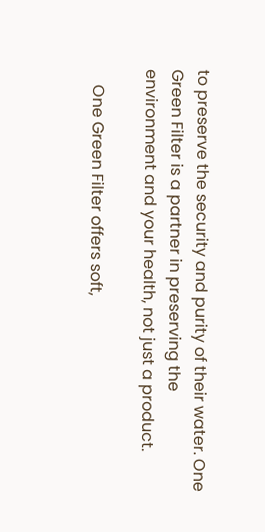to preserve the security and purity of their water. One Green Filter is a partner in preserving the environment and your health, not just a product.

    One Green Filter offers soft,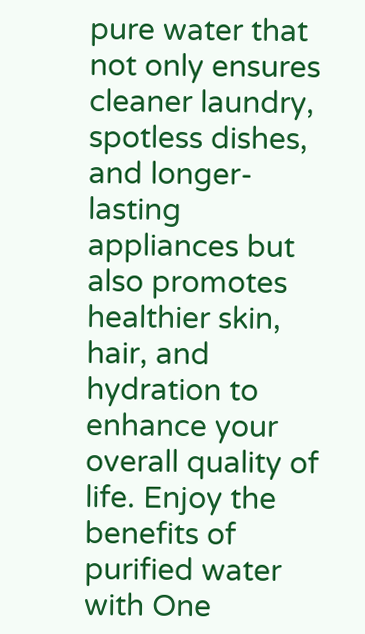pure water that not only ensures cleaner laundry, spotless dishes, and longer-lasting appliances but also promotes healthier skin, hair, and hydration to enhance your overall quality of life. Enjoy the benefits of purified water with One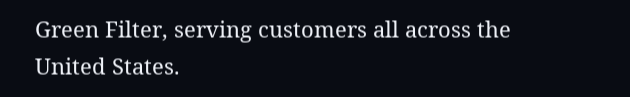Green Filter, serving customers all across the United States.